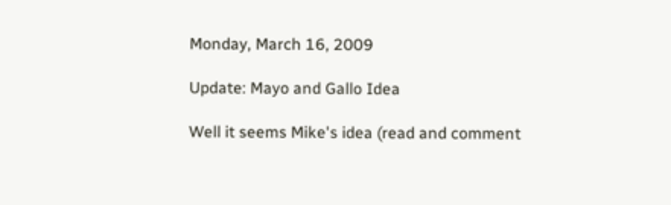Monday, March 16, 2009

Update: Mayo and Gallo Idea

Well it seems Mike's idea (read and comment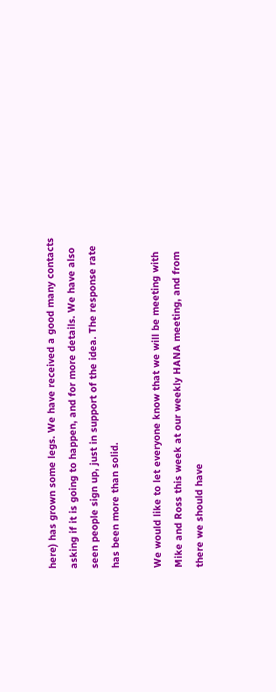here) has grown some legs. We have received a good many contacts asking if it is going to happen, and for more details. We have also seen people sign up, just in support of the idea. The response rate has been more than solid.

We would like to let everyone know that we will be meeting with Mike and Ross this week at our weekly HANA meeting, and from there we should have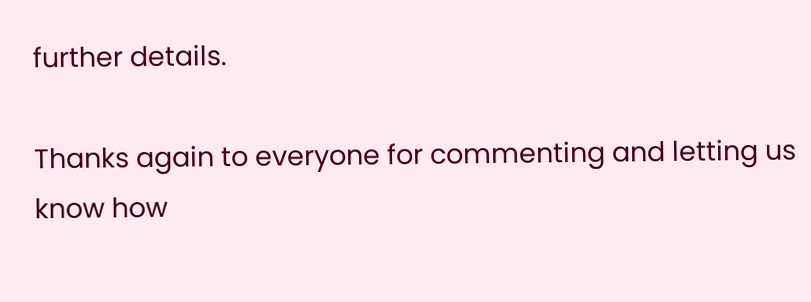further details.

Thanks again to everyone for commenting and letting us know how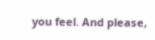you feel. And please,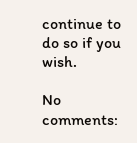continue to do so if you wish.

No comments: